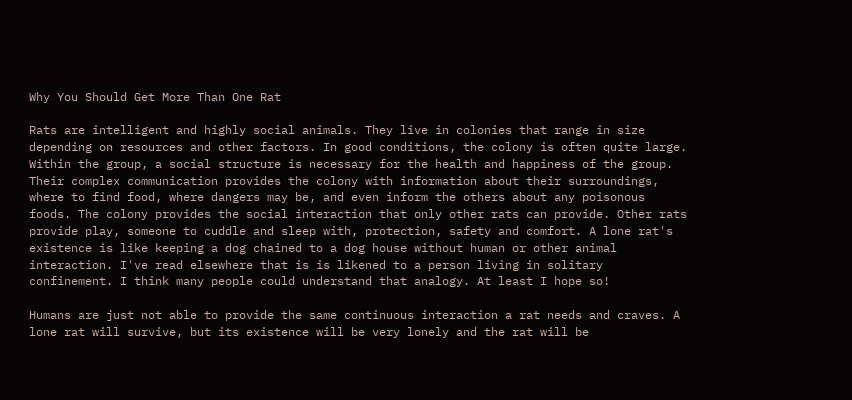Why You Should Get More Than One Rat

Rats are intelligent and highly social animals. They live in colonies that range in size depending on resources and other factors. In good conditions, the colony is often quite large. Within the group, a social structure is necessary for the health and happiness of the group. Their complex communication provides the colony with information about their surroundings, where to find food, where dangers may be, and even inform the others about any poisonous foods. The colony provides the social interaction that only other rats can provide. Other rats provide play, someone to cuddle and sleep with, protection, safety and comfort. A lone rat's existence is like keeping a dog chained to a dog house without human or other animal interaction. I've read elsewhere that is is likened to a person living in solitary confinement. I think many people could understand that analogy. At least I hope so!

Humans are just not able to provide the same continuous interaction a rat needs and craves. A lone rat will survive, but its existence will be very lonely and the rat will be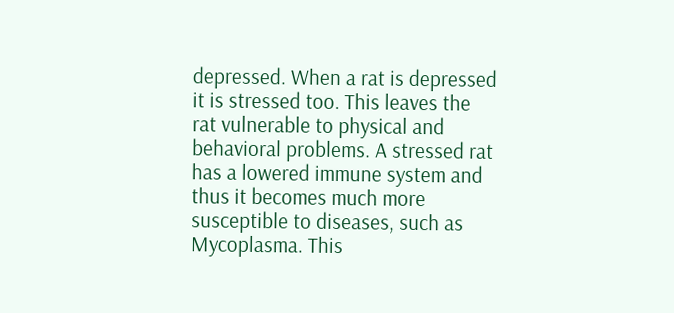depressed. When a rat is depressed it is stressed too. This leaves the rat vulnerable to physical and behavioral problems. A stressed rat has a lowered immune system and thus it becomes much more susceptible to diseases, such as Mycoplasma. This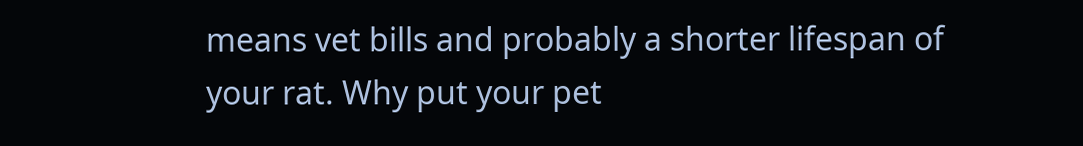means vet bills and probably a shorter lifespan of your rat. Why put your pet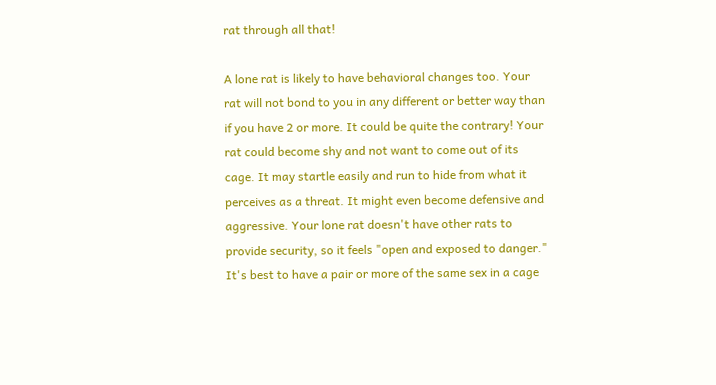rat through all that!

A lone rat is likely to have behavioral changes too. Your rat will not bond to you in any different or better way than if you have 2 or more. It could be quite the contrary! Your rat could become shy and not want to come out of its cage. It may startle easily and run to hide from what it perceives as a threat. It might even become defensive and aggressive. Your lone rat doesn't have other rats to provide security, so it feels "open and exposed to danger."
It's best to have a pair or more of the same sex in a cage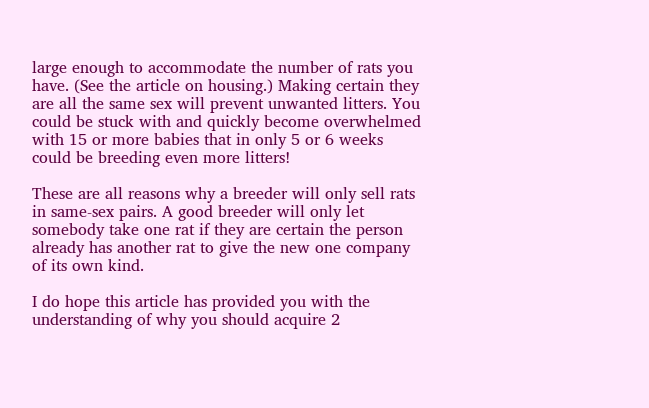large enough to accommodate the number of rats you have. (See the article on housing.) Making certain they are all the same sex will prevent unwanted litters. You could be stuck with and quickly become overwhelmed with 15 or more babies that in only 5 or 6 weeks could be breeding even more litters!

These are all reasons why a breeder will only sell rats in same-sex pairs. A good breeder will only let somebody take one rat if they are certain the person already has another rat to give the new one company of its own kind.

I do hope this article has provided you with the understanding of why you should acquire 2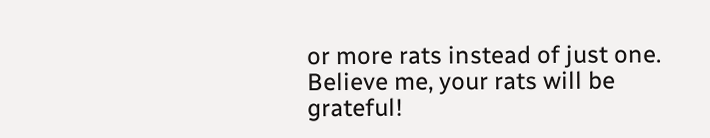or more rats instead of just one. Believe me, your rats will be grateful!